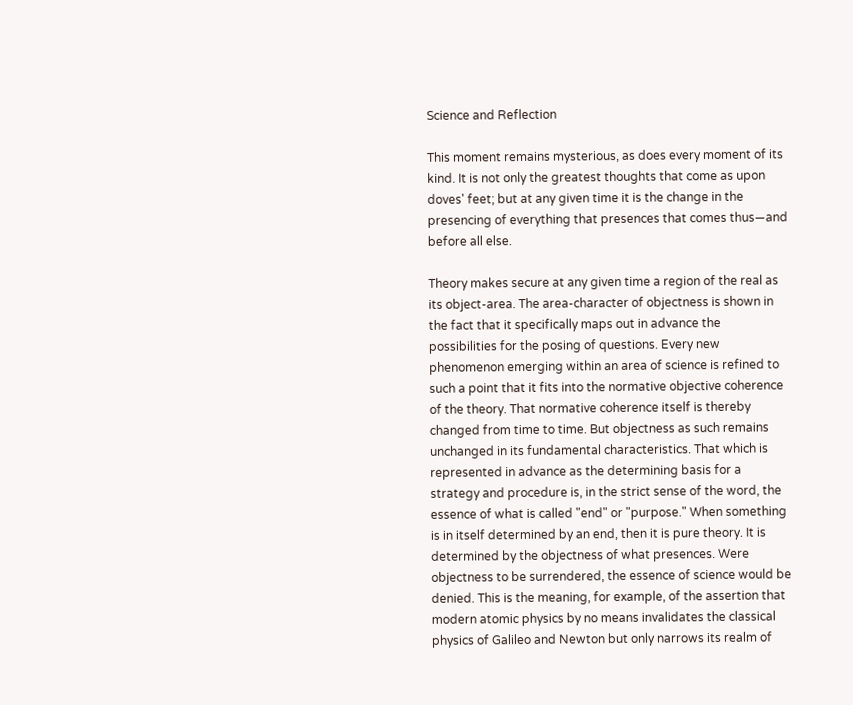Science and Reflection

This moment remains mysterious, as does every moment of its kind. It is not only the greatest thoughts that come as upon doves' feet; but at any given time it is the change in the presencing of everything that presences that comes thus—and before all else.

Theory makes secure at any given time a region of the real as its object-area. The area-character of objectness is shown in the fact that it specifically maps out in advance the possibilities for the posing of questions. Every new phenomenon emerging within an area of science is refined to such a point that it fits into the normative objective coherence of the theory. That normative coherence itself is thereby changed from time to time. But objectness as such remains unchanged in its fundamental characteristics. That which is represented in advance as the determining basis for a strategy and procedure is, in the strict sense of the word, the essence of what is called "end" or "purpose." When something is in itself determined by an end, then it is pure theory. It is determined by the objectness of what presences. Were objectness to be surrendered, the essence of science would be denied. This is the meaning, for example, of the assertion that modern atomic physics by no means invalidates the classical physics of Galileo and Newton but only narrows its realm of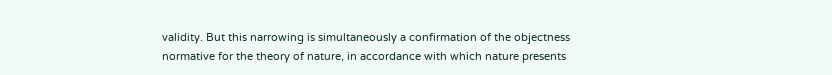validity. But this narrowing is simultaneously a confirmation of the objectness normative for the theory of nature, in accordance with which nature presents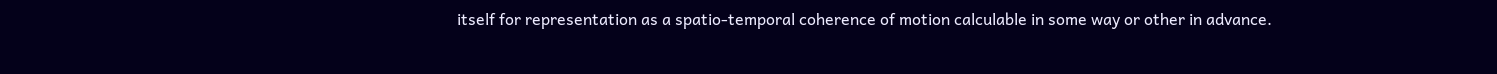itself for representation as a spatio-temporal coherence of motion calculable in some way or other in advance.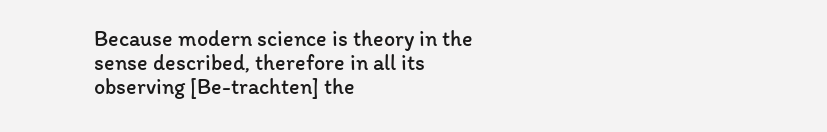Because modern science is theory in the sense described, therefore in all its observing [Be-trachten] the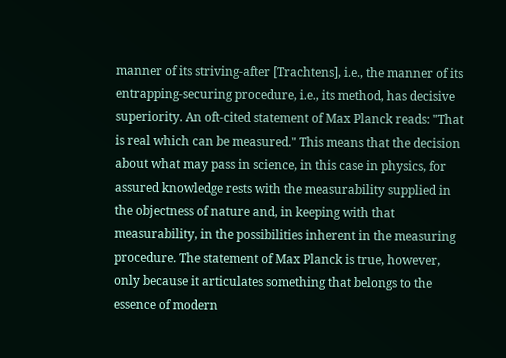manner of its striving-after [Trachtens], i.e., the manner of its entrapping-securing procedure, i.e., its method, has decisive superiority. An oft-cited statement of Max Planck reads: "That is real which can be measured." This means that the decision about what may pass in science, in this case in physics, for assured knowledge rests with the measurability supplied in the objectness of nature and, in keeping with that measurability, in the possibilities inherent in the measuring procedure. The statement of Max Planck is true, however, only because it articulates something that belongs to the essence of modern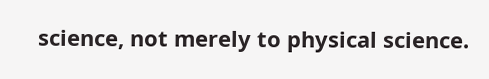science, not merely to physical science.